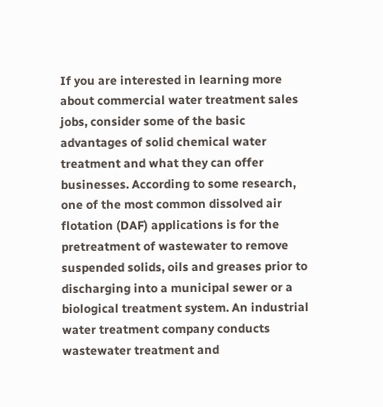If you are interested in learning more about commercial water treatment sales jobs, consider some of the basic advantages of solid chemical water treatment and what they can offer businesses. According to some research, one of the most common dissolved air flotation (DAF) applications is for the pretreatment of wastewater to remove suspended solids, oils and greases prior to discharging into a municipal sewer or a biological treatment system. An industrial water treatment company conducts wastewater treatment and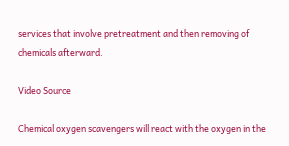services that involve pretreatment and then removing of chemicals afterward.

Video Source

Chemical oxygen scavengers will react with the oxygen in the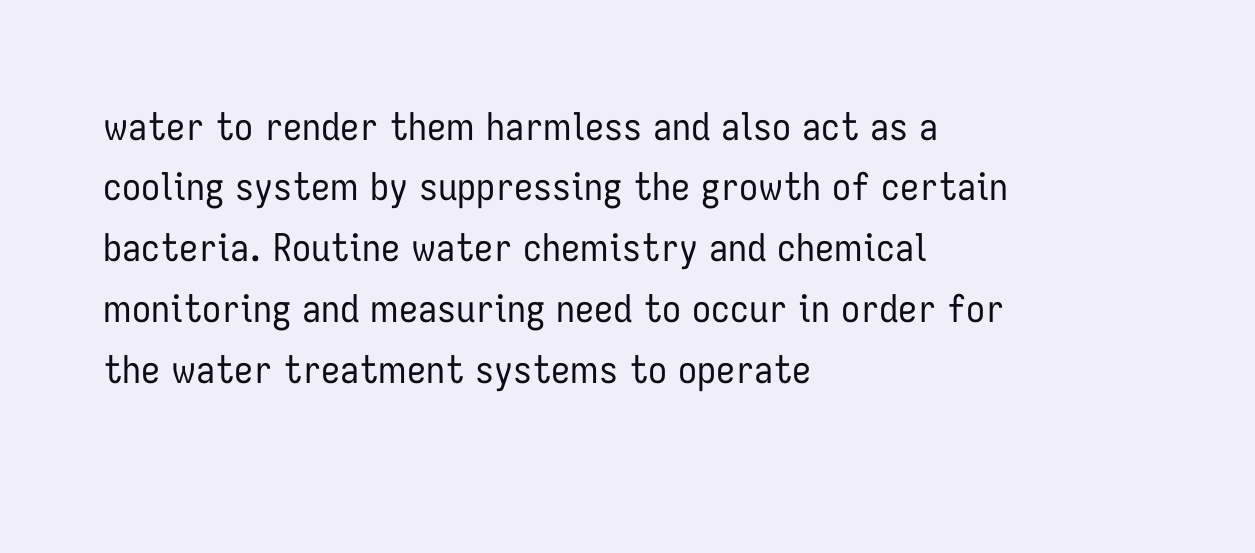water to render them harmless and also act as a cooling system by suppressing the growth of certain bacteria. Routine water chemistry and chemical monitoring and measuring need to occur in order for the water treatment systems to operate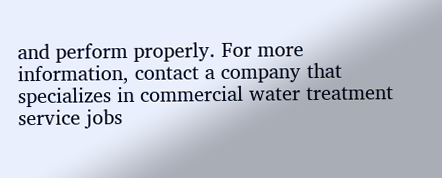and perform properly. For more information, contact a company that specializes in commercial water treatment service jobs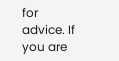for advice. If you are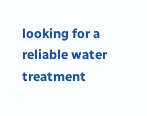looking for a reliable water treatment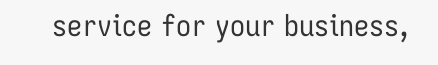service for your business,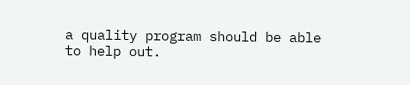a quality program should be able to help out.